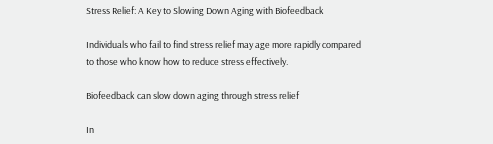Stress Relief: A Key to Slowing Down Aging with Biofeedback

Individuals who fail to find stress relief may age more rapidly compared to those who know how to reduce stress effectively.

Biofeedback can slow down aging through stress relief

In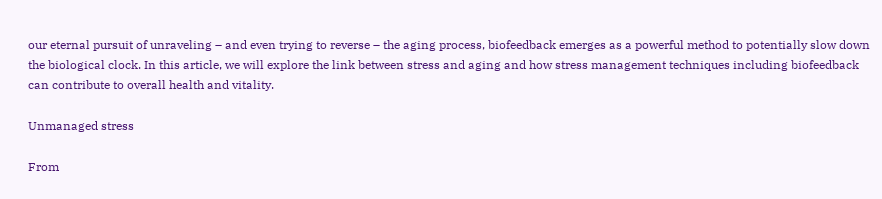our eternal pursuit of unraveling – and even trying to reverse – the aging process, biofeedback emerges as a powerful method to potentially slow down the biological clock. In this article, we will explore the link between stress and aging and how stress management techniques including biofeedback can contribute to overall health and vitality.

Unmanaged stress

From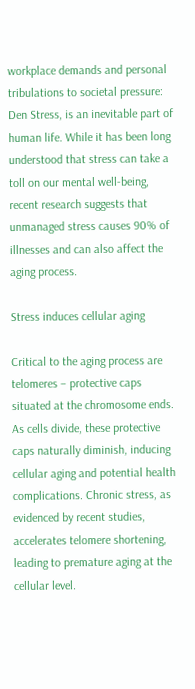workplace demands and personal tribulations to societal pressure: Den Stress, is an inevitable part of human life. While it has been long understood that stress can take a toll on our mental well-being, recent research suggests that unmanaged stress causes 90% of illnesses and can also affect the aging process.

Stress induces cellular aging

Critical to the aging process are telomeres – protective caps situated at the chromosome ends. As cells divide, these protective caps naturally diminish, inducing cellular aging and potential health complications. Chronic stress, as evidenced by recent studies, accelerates telomere shortening, leading to premature aging at the cellular level.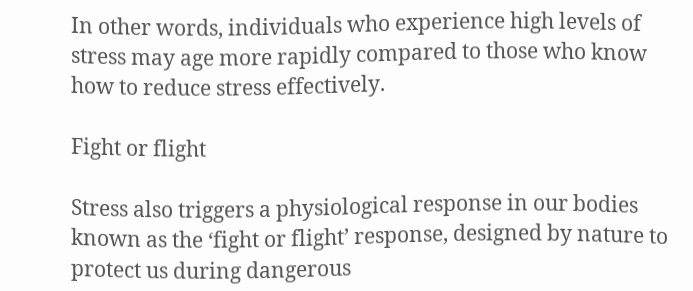In other words, individuals who experience high levels of stress may age more rapidly compared to those who know how to reduce stress effectively.

Fight or flight

Stress also triggers a physiological response in our bodies known as the ‘fight or flight’ response, designed by nature to protect us during dangerous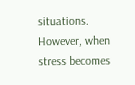situations. However, when stress becomes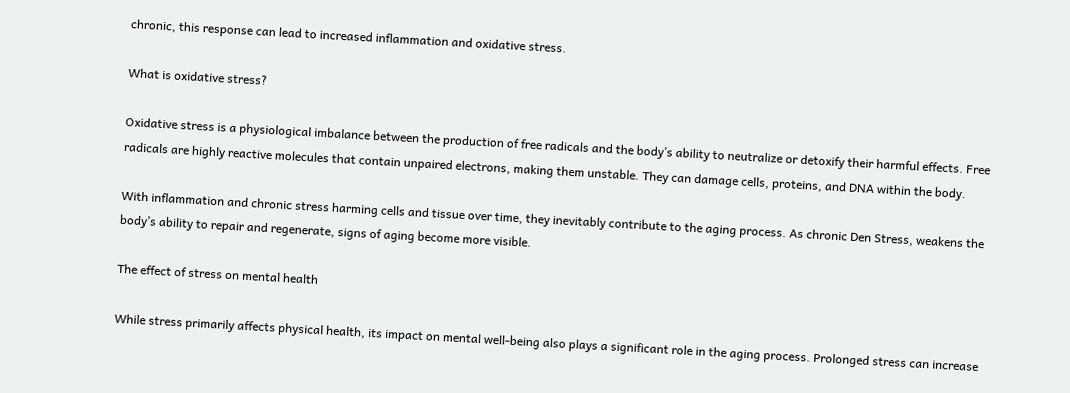chronic, this response can lead to increased inflammation and oxidative stress.

What is oxidative stress?

Oxidative stress is a physiological imbalance between the production of free radicals and the body’s ability to neutralize or detoxify their harmful effects. Free radicals are highly reactive molecules that contain unpaired electrons, making them unstable. They can damage cells, proteins, and DNA within the body.

With inflammation and chronic stress harming cells and tissue over time, they inevitably contribute to the aging process. As chronic Den Stress, weakens the body’s ability to repair and regenerate, signs of aging become more visible.

The effect of stress on mental health

While stress primarily affects physical health, its impact on mental well-being also plays a significant role in the aging process. Prolonged stress can increase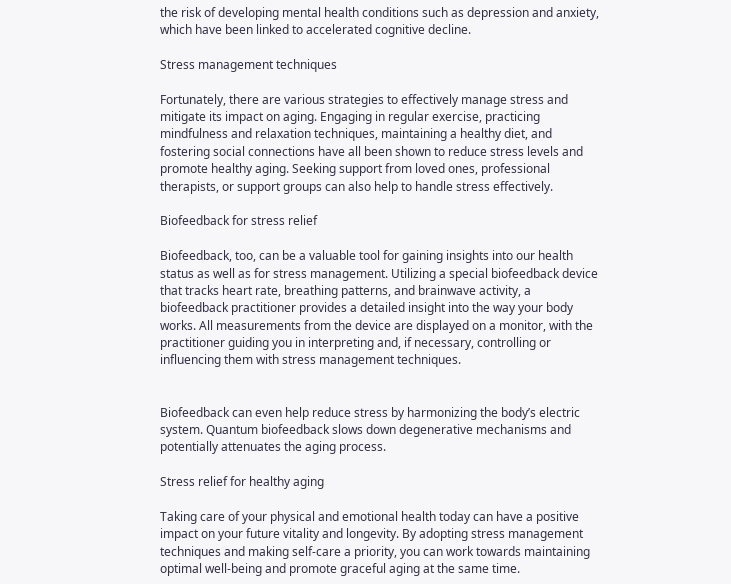the risk of developing mental health conditions such as depression and anxiety, which have been linked to accelerated cognitive decline.

Stress management techniques

Fortunately, there are various strategies to effectively manage stress and mitigate its impact on aging. Engaging in regular exercise, practicing mindfulness and relaxation techniques, maintaining a healthy diet, and fostering social connections have all been shown to reduce stress levels and promote healthy aging. Seeking support from loved ones, professional therapists, or support groups can also help to handle stress effectively.

Biofeedback for stress relief

Biofeedback, too, can be a valuable tool for gaining insights into our health status as well as for stress management. Utilizing a special biofeedback device that tracks heart rate, breathing patterns, and brainwave activity, a biofeedback practitioner provides a detailed insight into the way your body works. All measurements from the device are displayed on a monitor, with the practitioner guiding you in interpreting and, if necessary, controlling or influencing them with stress management techniques.


Biofeedback can even help reduce stress by harmonizing the body’s electric system. Quantum biofeedback slows down degenerative mechanisms and potentially attenuates the aging process.

Stress relief for healthy aging

Taking care of your physical and emotional health today can have a positive impact on your future vitality and longevity. By adopting stress management techniques and making self-care a priority, you can work towards maintaining optimal well-being and promote graceful aging at the same time.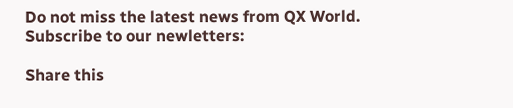Do not miss the latest news from QX World.
Subscribe to our newletters:

Share this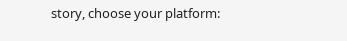story, choose your platform: